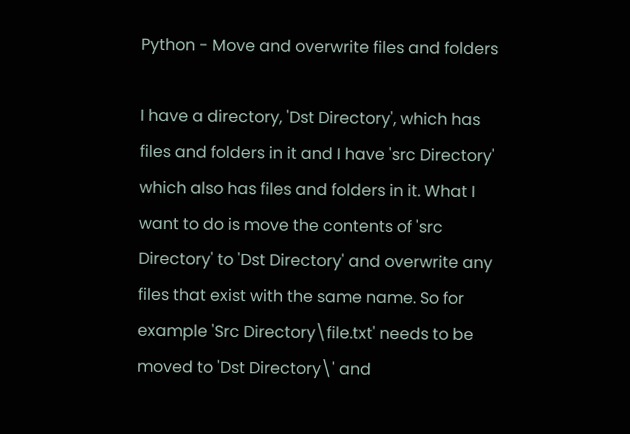Python - Move and overwrite files and folders

I have a directory, 'Dst Directory', which has files and folders in it and I have 'src Directory' which also has files and folders in it. What I want to do is move the contents of 'src Directory' to 'Dst Directory' and overwrite any files that exist with the same name. So for example 'Src Directory\file.txt' needs to be moved to 'Dst Directory\' and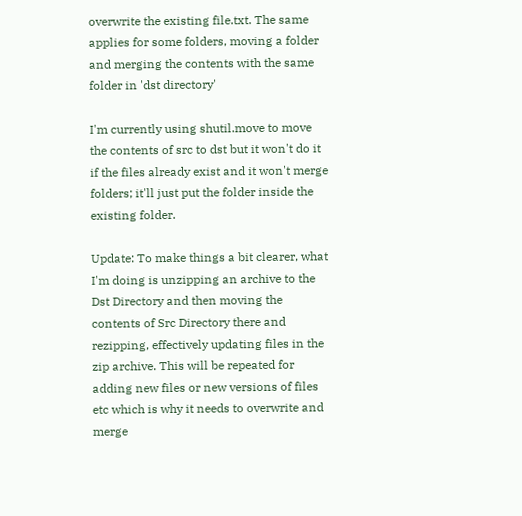overwrite the existing file.txt. The same applies for some folders, moving a folder and merging the contents with the same folder in 'dst directory'

I'm currently using shutil.move to move the contents of src to dst but it won't do it if the files already exist and it won't merge folders; it'll just put the folder inside the existing folder.

Update: To make things a bit clearer, what I'm doing is unzipping an archive to the Dst Directory and then moving the contents of Src Directory there and rezipping, effectively updating files in the zip archive. This will be repeated for adding new files or new versions of files etc which is why it needs to overwrite and merge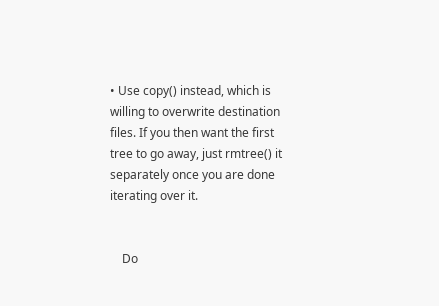• Use copy() instead, which is willing to overwrite destination files. If you then want the first tree to go away, just rmtree() it separately once you are done iterating over it.


    Do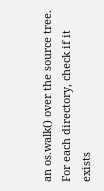an os.walk() over the source tree. For each directory, check if it exists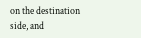on the destination side, and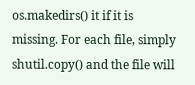os.makedirs() it if it is missing. For each file, simply shutil.copy() and the file will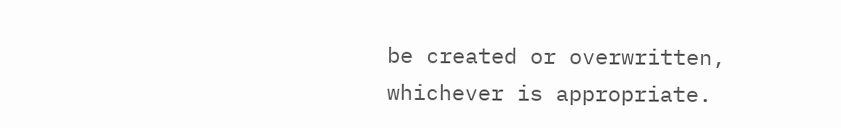be created or overwritten, whichever is appropriate.